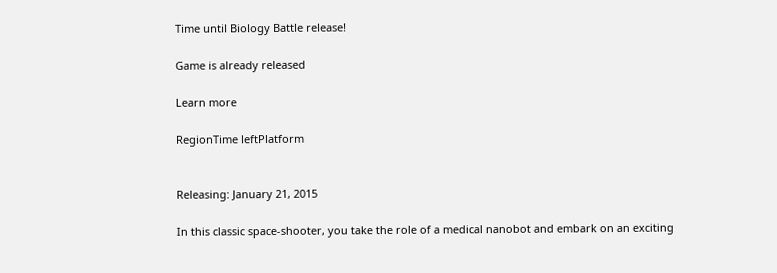Time until Biology Battle release!

Game is already released

Learn more

RegionTime leftPlatform


Releasing: January 21, 2015

In this classic space-shooter, you take the role of a medical nanobot and embark on an exciting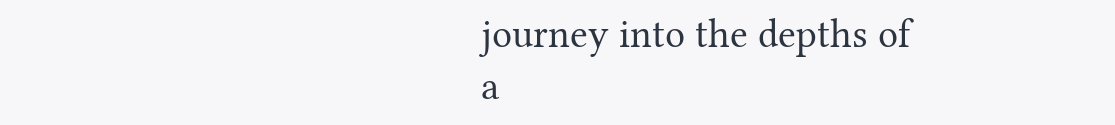journey into the depths of a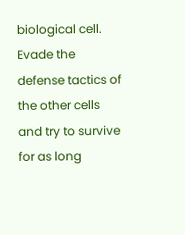biological cell. Evade the defense tactics of the other cells and try to survive for as long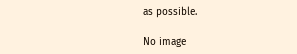as possible.

No image